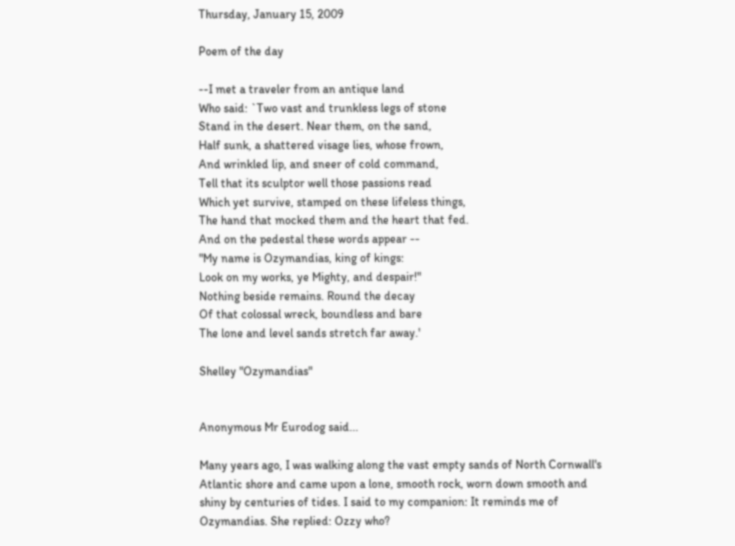Thursday, January 15, 2009

Poem of the day

--I met a traveler from an antique land
Who said: `Two vast and trunkless legs of stone
Stand in the desert. Near them, on the sand,
Half sunk, a shattered visage lies, whose frown,
And wrinkled lip, and sneer of cold command,
Tell that its sculptor well those passions read
Which yet survive, stamped on these lifeless things,
The hand that mocked them and the heart that fed.
And on the pedestal these words appear --
"My name is Ozymandias, king of kings:
Look on my works, ye Mighty, and despair!"
Nothing beside remains. Round the decay
Of that colossal wreck, boundless and bare
The lone and level sands stretch far away.'

Shelley "Ozymandias"


Anonymous Mr Eurodog said...

Many years ago, I was walking along the vast empty sands of North Cornwall's Atlantic shore and came upon a lone, smooth rock, worn down smooth and shiny by centuries of tides. I said to my companion: It reminds me of Ozymandias. She replied: Ozzy who?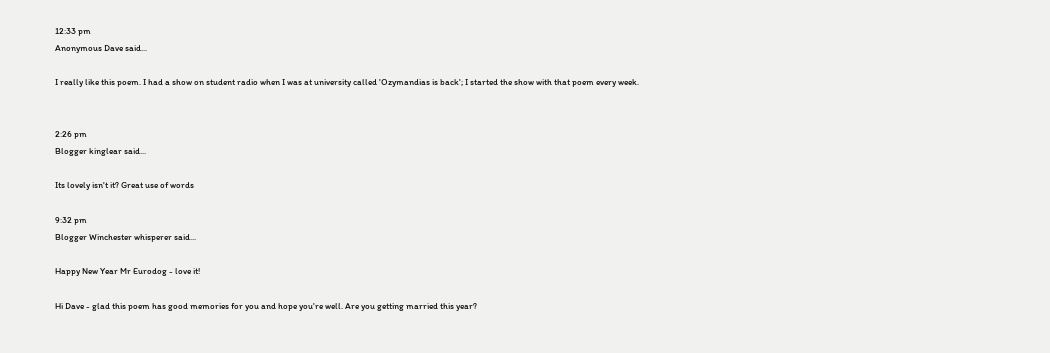12:33 pm
Anonymous Dave said...

I really like this poem. I had a show on student radio when I was at university called 'Ozymandias is back'; I started the show with that poem every week.


2:26 pm
Blogger kinglear said...

Its lovely isn't it? Great use of words

9:32 pm
Blogger Winchester whisperer said...

Happy New Year Mr Eurodog - love it!

Hi Dave - glad this poem has good memories for you and hope you're well. Are you getting married this year?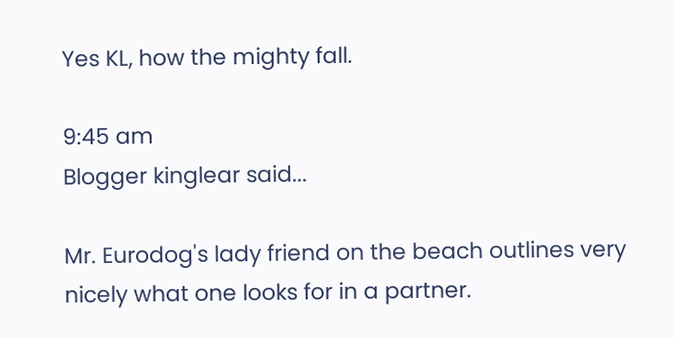Yes KL, how the mighty fall.

9:45 am
Blogger kinglear said...

Mr. Eurodog's lady friend on the beach outlines very nicely what one looks for in a partner.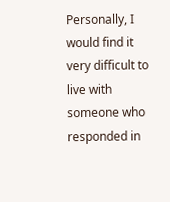Personally, I would find it very difficult to live with someone who responded in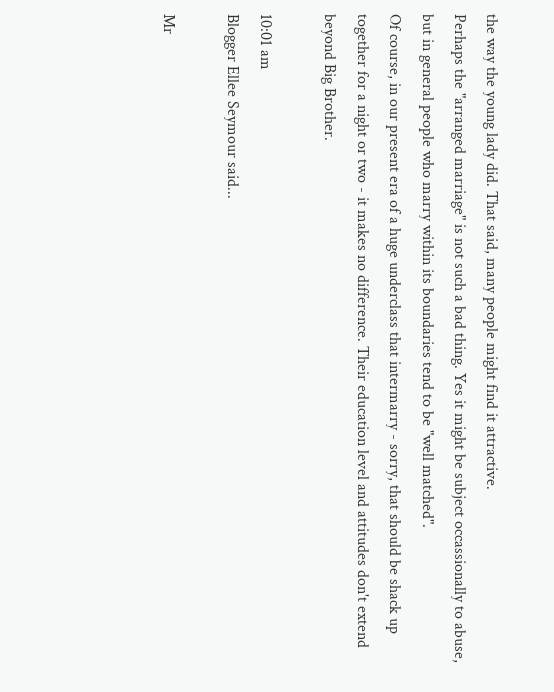the way the young lady did. That said, many people might find it attractive.
Perhaps the "arranged marriage" is not such a bad thing. Yes it might be subject occassionally to abuse, but in general people who marry within its boundaries tend to be "well matched".
Of course, in our present era of a huge underclass that intermarry - sorry, that should be shack up together for a night or two - it makes no difference. Their education level and attitudes don't extend beyond Big Brother.

10:01 am
Blogger Ellee Seymour said...

Mr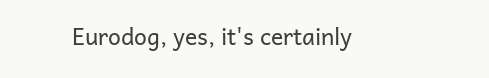Eurodog, yes, it's certainly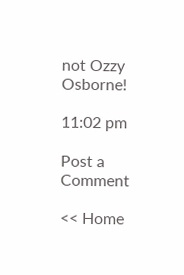not Ozzy Osborne!

11:02 pm

Post a Comment

<< Home